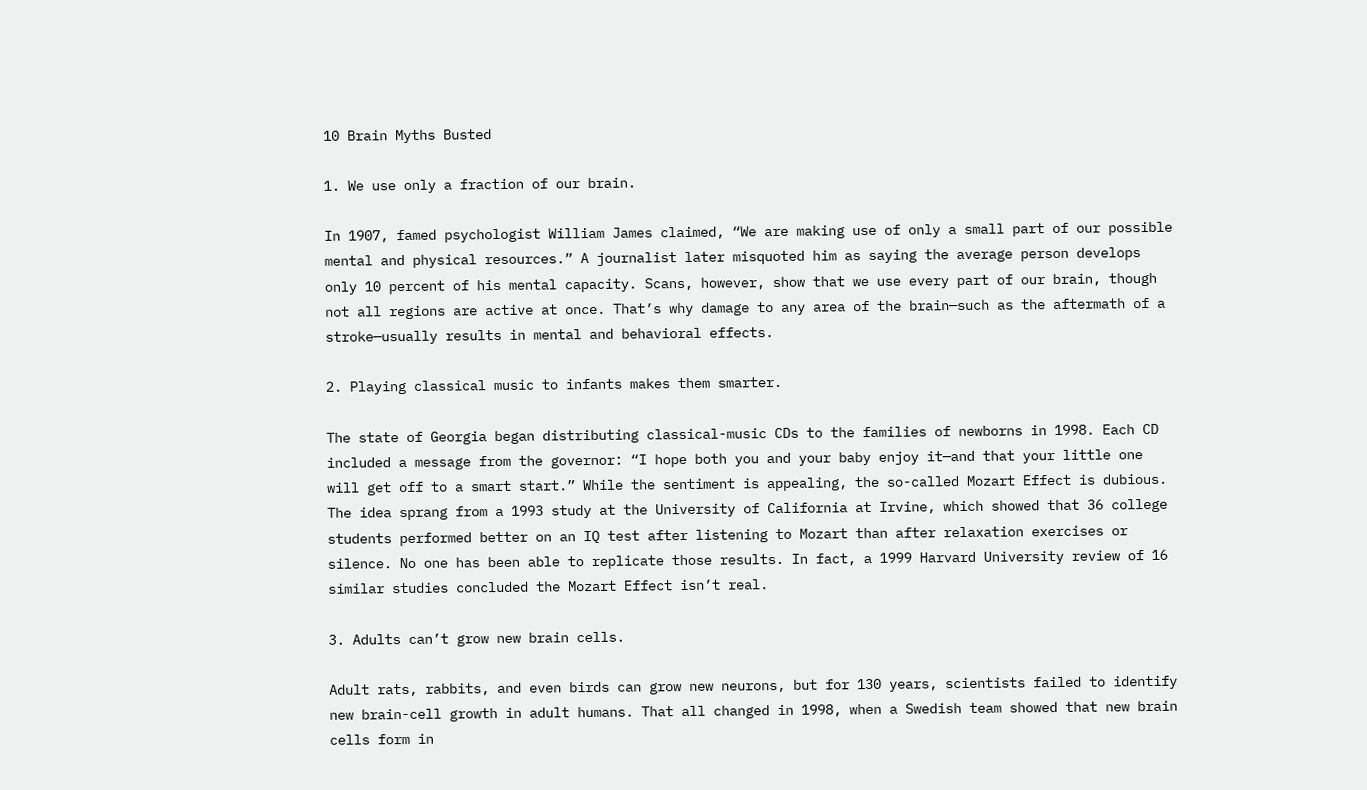10 Brain Myths Busted

1. We use only a fraction of our brain.

In 1907, famed psychologist William James claimed, “We are making use of only a small part of our possible mental and physical resources.” A journalist later misquoted him as saying the average person develops only 10 percent of his mental capacity. Scans, however, show that we use every part of our brain, though not all regions are active at once. That’s why damage to any area of the brain—such as the aftermath of a stroke—usually results in mental and behavioral effects.

2. Playing classical music to infants makes them smarter.

The state of Georgia began distributing classical-music CDs to the families of newborns in 1998. Each CD included a message from the governor: “I hope both you and your baby enjoy it—and that your little one will get off to a smart start.” While the sentiment is appealing, the so-called Mozart Effect is dubious. The idea sprang from a 1993 study at the University of California at Irvine, which showed that 36 college students performed better on an IQ test after listening to Mozart than after relaxation exercises or silence. No one has been able to replicate those results. In fact, a 1999 Harvard University review of 16 similar studies concluded the Mozart Effect isn’t real.

3. Adults can’t grow new brain cells.

Adult rats, rabbits, and even birds can grow new neurons, but for 130 years, scientists failed to identify new brain-cell growth in adult humans. That all changed in 1998, when a Swedish team showed that new brain cells form in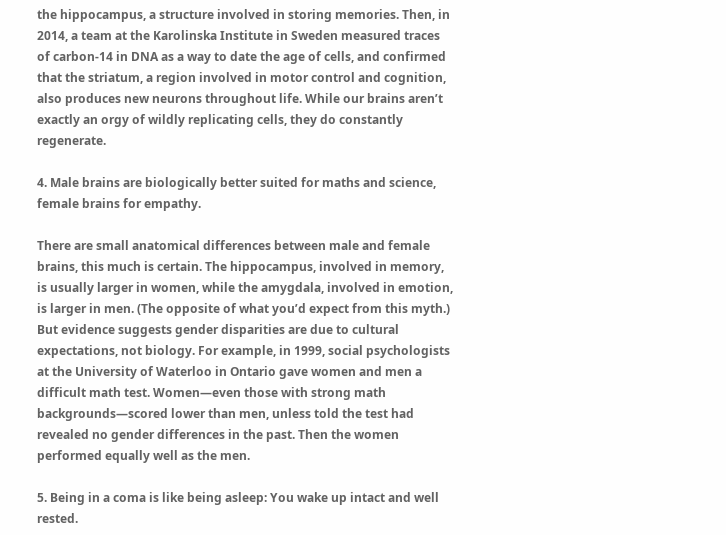the hippocampus, a structure involved in storing memories. Then, in 2014, a team at the Karolinska Institute in Sweden measured traces of carbon-14 in DNA as a way to date the age of cells, and confirmed that the striatum, a region involved in motor control and cognition, also produces new neurons throughout life. While our brains aren’t exactly an orgy of wildly replicating cells, they do constantly regenerate.

4. Male brains are biologically better suited for maths and science, female brains for empathy.

There are small anatomical differences between male and female brains, this much is certain. The hippocampus, involved in memory, is usually larger in women, while the amygdala, involved in emotion, is larger in men. (The opposite of what you’d expect from this myth.) But evidence suggests gender disparities are due to cultural expectations, not biology. For example, in 1999, social psychologists at the University of Waterloo in Ontario gave women and men a difficult math test. Women—even those with strong math backgrounds—scored lower than men, unless told the test had revealed no gender differences in the past. Then the women performed equally well as the men.

5. Being in a coma is like being asleep: You wake up intact and well rested.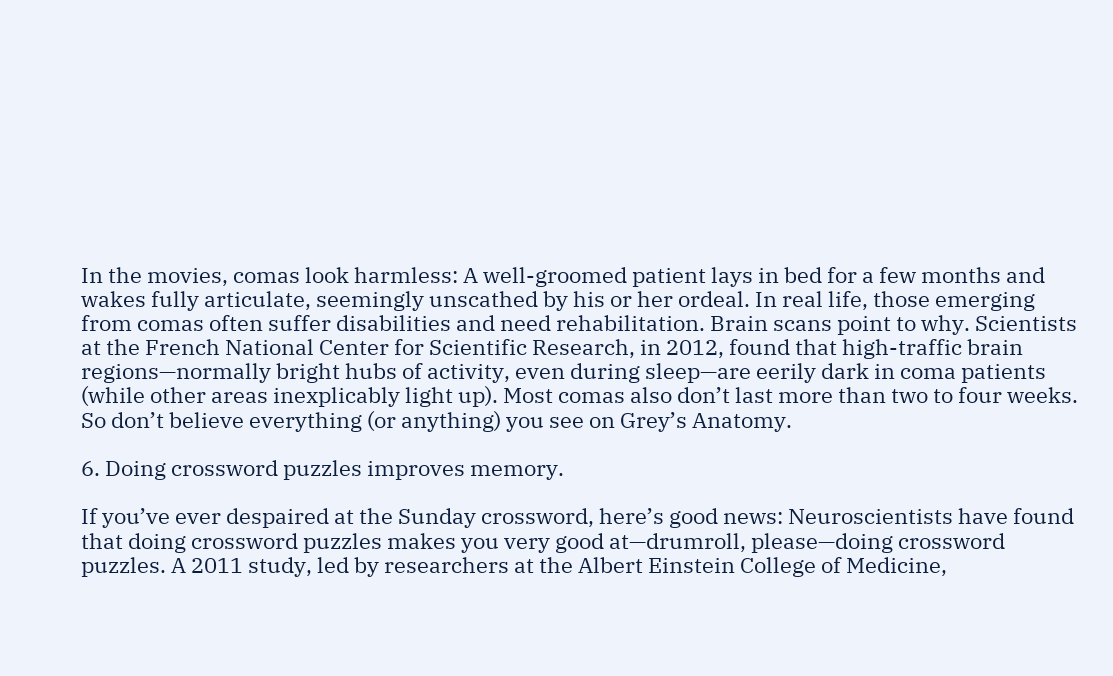In the movies, comas look harmless: A well-groomed patient lays in bed for a few months and wakes fully articulate, seemingly unscathed by his or her ordeal. In real life, those emerging from comas often suffer disabilities and need rehabilitation. Brain scans point to why. Scientists at the French National Center for Scientific Research, in 2012, found that high-traffic brain regions—normally bright hubs of activity, even during sleep—are eerily dark in coma patients (while other areas inexplicably light up). Most comas also don’t last more than two to four weeks. So don’t believe everything (or anything) you see on Grey’s Anatomy.

6. Doing crossword puzzles improves memory.

If you’ve ever despaired at the Sunday crossword, here’s good news: Neuroscientists have found that doing crossword puzzles makes you very good at—drumroll, please—doing crossword puzzles. A 2011 study, led by researchers at the Albert Einstein College of Medicine,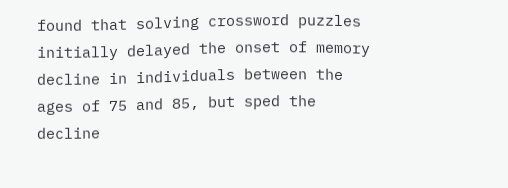found that solving crossword puzzles initially delayed the onset of memory decline in individuals between the ages of 75 and 85, but sped the decline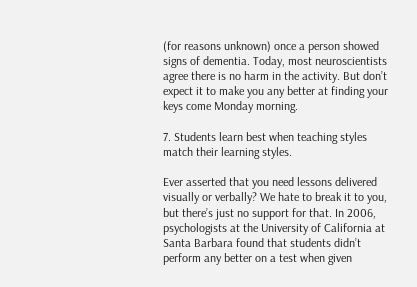(for reasons unknown) once a person showed signs of dementia. Today, most neuroscientists agree there is no harm in the activity. But don’t expect it to make you any better at finding your keys come Monday morning.

7. Students learn best when teaching styles match their learning styles.

Ever asserted that you need lessons delivered visually or verbally? We hate to break it to you, but there’s just no support for that. In 2006, psychologists at the University of California at Santa Barbara found that students didn’t perform any better on a test when given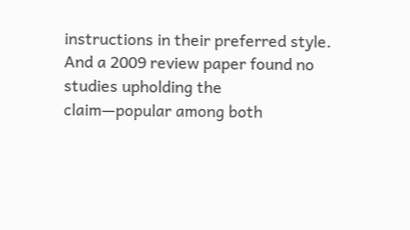instructions in their preferred style. And a 2009 review paper found no studies upholding the claim—popular among both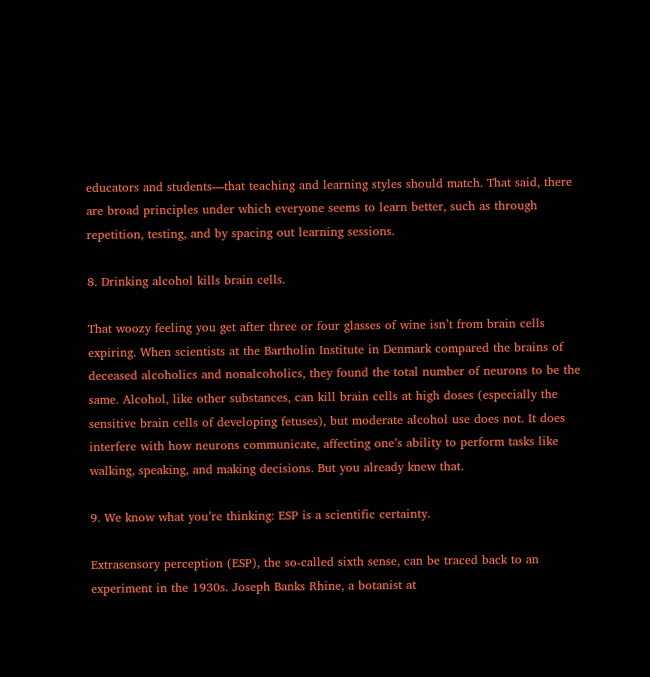educators and students—that teaching and learning styles should match. That said, there are broad principles under which everyone seems to learn better, such as through repetition, testing, and by spacing out learning sessions.

8. Drinking alcohol kills brain cells.

That woozy feeling you get after three or four glasses of wine isn’t from brain cells expiring. When scientists at the Bartholin Institute in Denmark compared the brains of deceased alcoholics and nonalcoholics, they found the total number of neurons to be the same. Alcohol, like other substances, can kill brain cells at high doses (especially the sensitive brain cells of developing fetuses), but moderate alcohol use does not. It does interfere with how neurons communicate, affecting one’s ability to perform tasks like walking, speaking, and making decisions. But you already knew that.

9. We know what you’re thinking: ESP is a scientific certainty.

Extrasensory perception (ESP), the so-called sixth sense, can be traced back to an experiment in the 1930s. Joseph Banks Rhine, a botanist at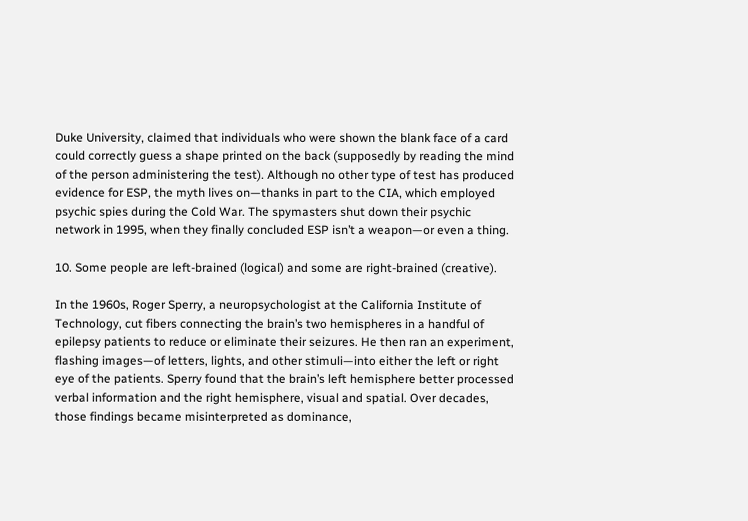Duke University, claimed that individuals who were shown the blank face of a card could correctly guess a shape printed on the back (supposedly by reading the mind of the person administering the test). Although no other type of test has produced evidence for ESP, the myth lives on—thanks in part to the CIA, which employed psychic spies during the Cold War. The spymasters shut down their psychic network in 1995, when they finally concluded ESP isn’t a weapon—or even a thing.

10. Some people are left-brained (logical) and some are right-brained (creative).

In the 1960s, Roger Sperry, a neuropsychologist at the California Institute of Technology, cut fibers connecting the brain’s two hemispheres in a handful of epilepsy patients to reduce or eliminate their seizures. He then ran an experiment, flashing images—of letters, lights, and other stimuli—into either the left or right eye of the patients. Sperry found that the brain’s left hemisphere better processed verbal information and the right hemisphere, visual and spatial. Over decades, those findings became misinterpreted as dominance,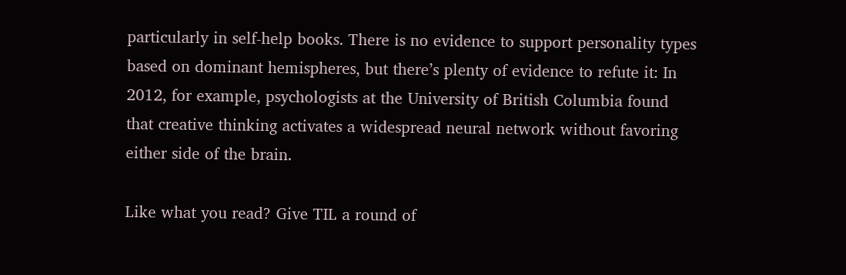particularly in self-help books. There is no evidence to support personality types based on dominant hemispheres, but there’s plenty of evidence to refute it: In 2012, for example, psychologists at the University of British Columbia found that creative thinking activates a widespread neural network without favoring either side of the brain.

Like what you read? Give TIL a round of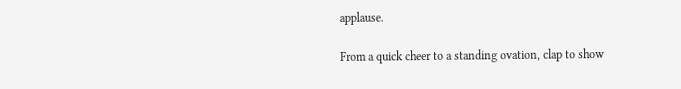applause.

From a quick cheer to a standing ovation, clap to show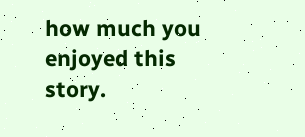how much you enjoyed this story.